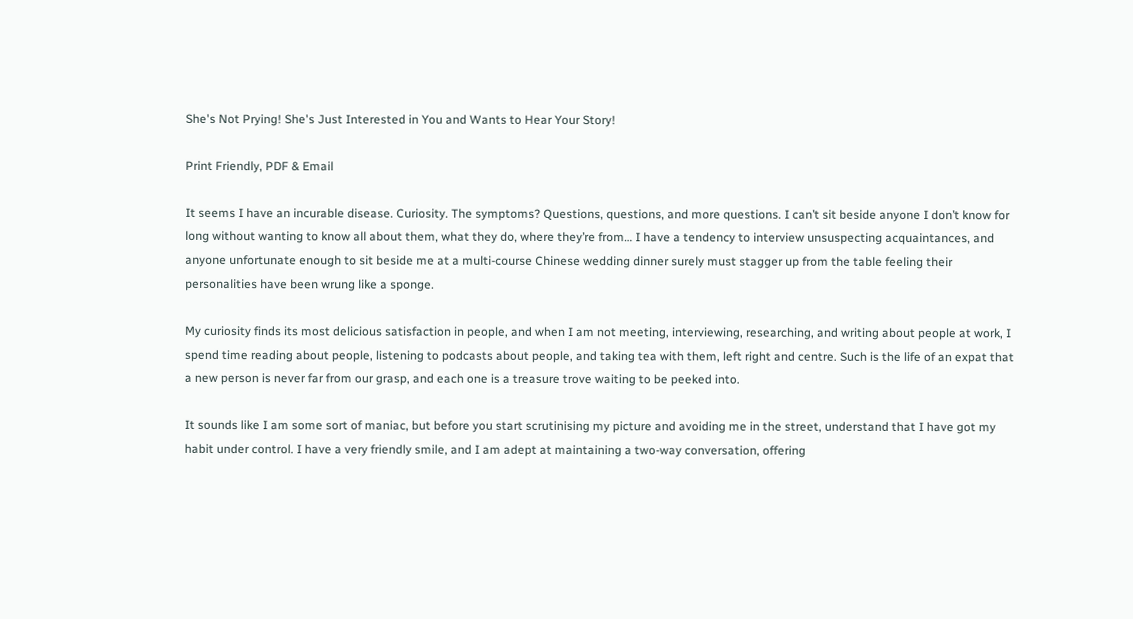She's Not Prying! She's Just Interested in You and Wants to Hear Your Story!

Print Friendly, PDF & Email

It seems I have an incurable disease. Curiosity. The symptoms? Questions, questions, and more questions. I can’t sit beside anyone I don’t know for long without wanting to know all about them, what they do, where they’re from… I have a tendency to interview unsuspecting acquaintances, and anyone unfortunate enough to sit beside me at a multi-course Chinese wedding dinner surely must stagger up from the table feeling their personalities have been wrung like a sponge.

My curiosity finds its most delicious satisfaction in people, and when I am not meeting, interviewing, researching, and writing about people at work, I spend time reading about people, listening to podcasts about people, and taking tea with them, left right and centre. Such is the life of an expat that a new person is never far from our grasp, and each one is a treasure trove waiting to be peeked into.

It sounds like I am some sort of maniac, but before you start scrutinising my picture and avoiding me in the street, understand that I have got my habit under control. I have a very friendly smile, and I am adept at maintaining a two-way conversation, offering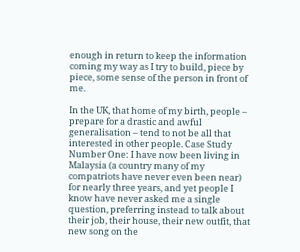enough in return to keep the information coming my way as I try to build, piece by piece, some sense of the person in front of me.

In the UK, that home of my birth, people – prepare for a drastic and awful generalisation – tend to not be all that interested in other people. Case Study Number One: I have now been living in Malaysia (a country many of my compatriots have never even been near) for nearly three years, and yet people I know have never asked me a single question, preferring instead to talk about their job, their house, their new outfit, that new song on the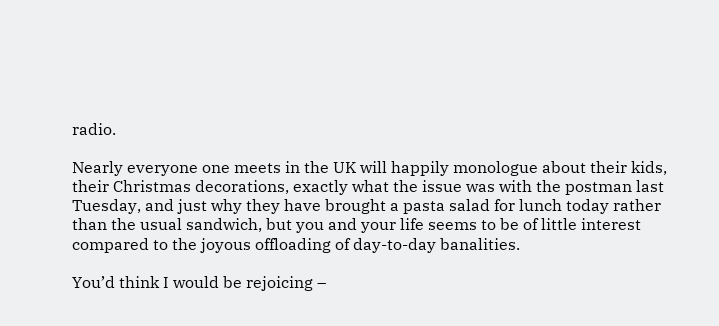radio.

Nearly everyone one meets in the UK will happily monologue about their kids, their Christmas decorations, exactly what the issue was with the postman last Tuesday, and just why they have brought a pasta salad for lunch today rather than the usual sandwich, but you and your life seems to be of little interest compared to the joyous offloading of day-to-day banalities.

You’d think I would be rejoicing –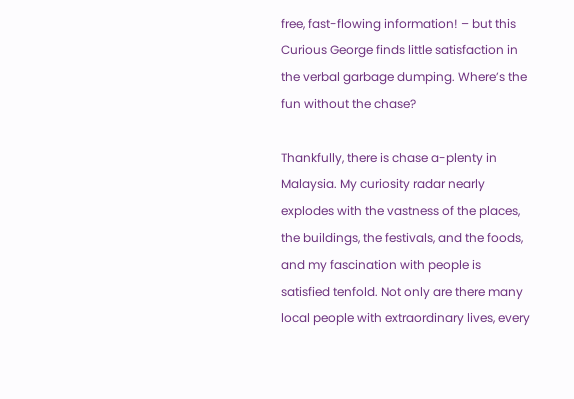free, fast-flowing information! – but this Curious George finds little satisfaction in the verbal garbage dumping. Where’s the fun without the chase?

Thankfully, there is chase a-plenty in Malaysia. My curiosity radar nearly explodes with the vastness of the places, the buildings, the festivals, and the foods, and my fascination with people is satisfied tenfold. Not only are there many local people with extraordinary lives, every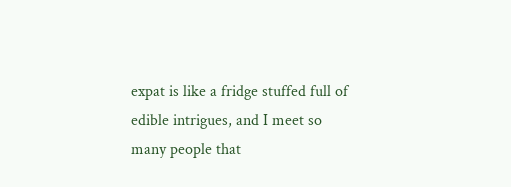expat is like a fridge stuffed full of edible intrigues, and I meet so many people that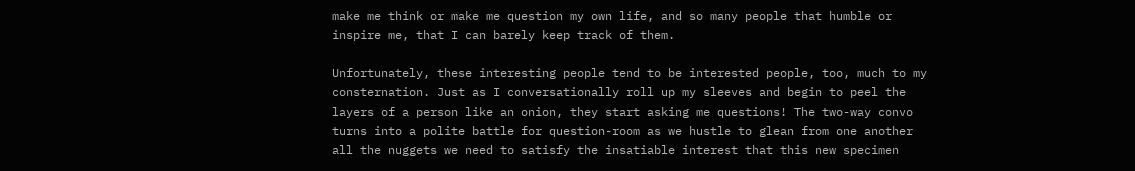make me think or make me question my own life, and so many people that humble or inspire me, that I can barely keep track of them.

Unfortunately, these interesting people tend to be interested people, too, much to my consternation. Just as I conversationally roll up my sleeves and begin to peel the layers of a person like an onion, they start asking me questions! The two-way convo turns into a polite battle for question-room as we hustle to glean from one another all the nuggets we need to satisfy the insatiable interest that this new specimen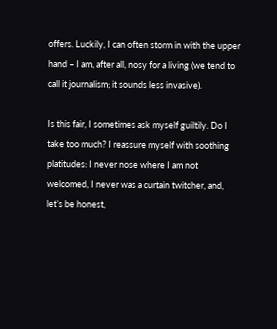offers. Luckily, I can often storm in with the upper hand – I am, after all, nosy for a living (we tend to call it journalism; it sounds less invasive).

Is this fair, I sometimes ask myself guiltily. Do I take too much? I reassure myself with soothing platitudes: I never nose where I am not welcomed, I never was a curtain twitcher, and, let’s be honest,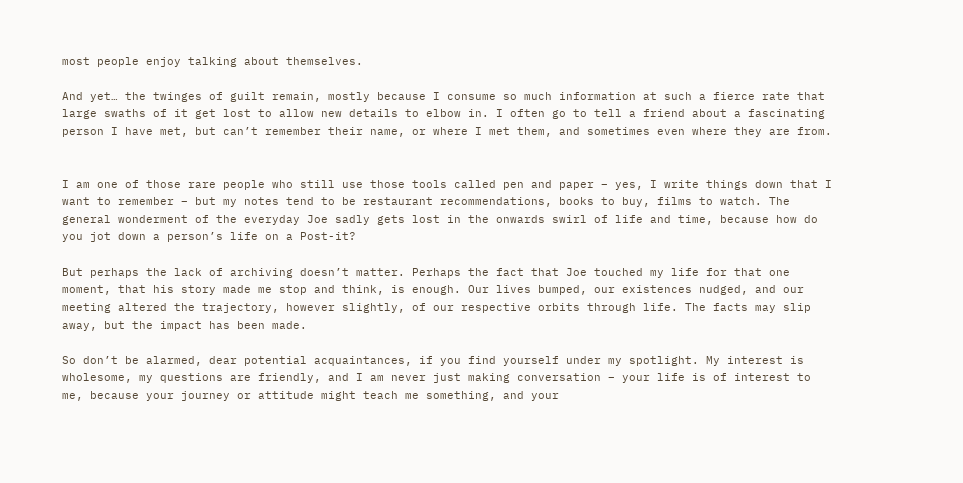most people enjoy talking about themselves.

And yet… the twinges of guilt remain, mostly because I consume so much information at such a fierce rate that large swaths of it get lost to allow new details to elbow in. I often go to tell a friend about a fascinating person I have met, but can’t remember their name, or where I met them, and sometimes even where they are from.


I am one of those rare people who still use those tools called pen and paper – yes, I write things down that I want to remember – but my notes tend to be restaurant recommendations, books to buy, films to watch. The general wonderment of the everyday Joe sadly gets lost in the onwards swirl of life and time, because how do you jot down a person’s life on a Post-it?

But perhaps the lack of archiving doesn’t matter. Perhaps the fact that Joe touched my life for that one moment, that his story made me stop and think, is enough. Our lives bumped, our existences nudged, and our meeting altered the trajectory, however slightly, of our respective orbits through life. The facts may slip away, but the impact has been made.

So don’t be alarmed, dear potential acquaintances, if you find yourself under my spotlight. My interest is wholesome, my questions are friendly, and I am never just making conversation – your life is of interest to me, because your journey or attitude might teach me something, and your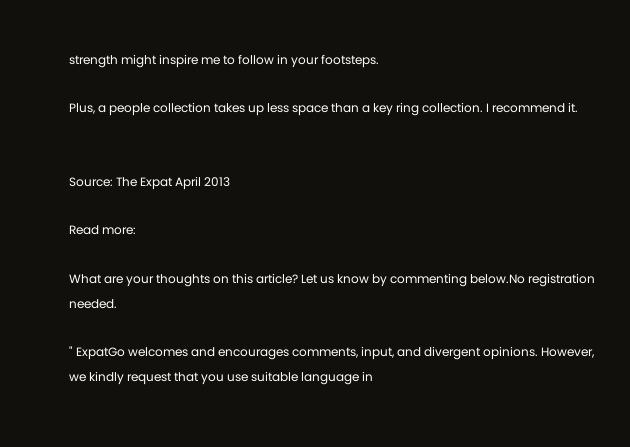strength might inspire me to follow in your footsteps.

Plus, a people collection takes up less space than a key ring collection. I recommend it.


Source: The Expat April 2013

Read more:

What are your thoughts on this article? Let us know by commenting below.No registration needed.

" ExpatGo welcomes and encourages comments, input, and divergent opinions. However, we kindly request that you use suitable language in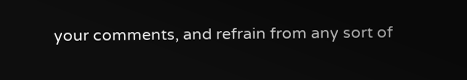your comments, and refrain from any sort of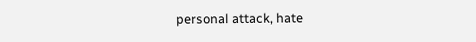personal attack, hate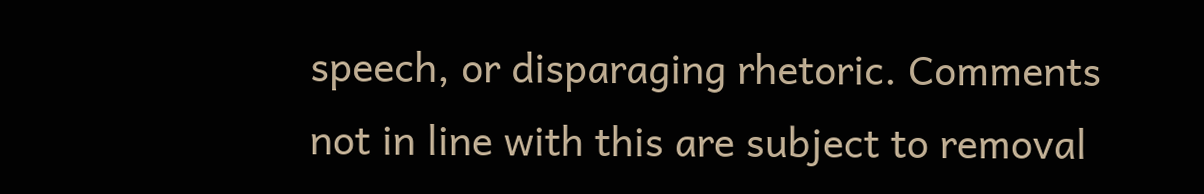speech, or disparaging rhetoric. Comments not in line with this are subject to removal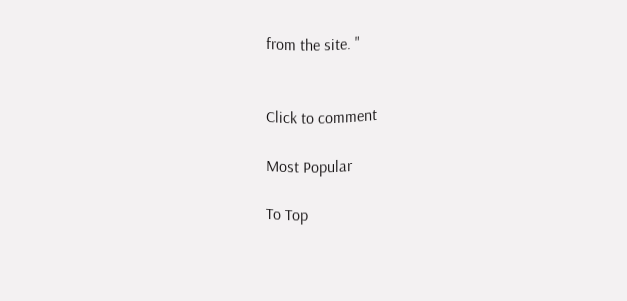from the site. "


Click to comment

Most Popular

To Top